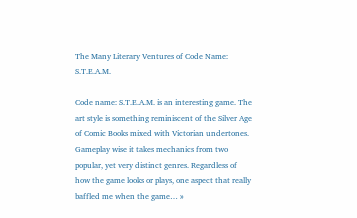The Many Literary Ventures of Code Name: S.T.E.A.M.

Code name: S.T.E.A.M. is an interesting game. The art style is something reminiscent of the Silver Age of Comic Books mixed with Victorian undertones. Gameplay wise it takes mechanics from two popular, yet very distinct genres. Regardless of how the game looks or plays, one aspect that really baffled me when the game… »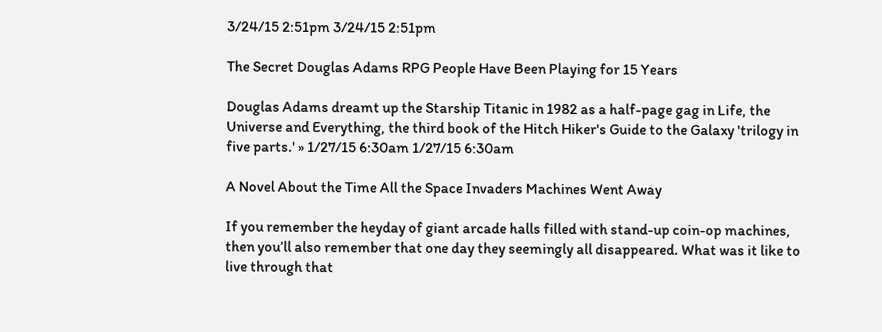3/24/15 2:51pm 3/24/15 2:51pm

The Secret Douglas Adams RPG People Have Been Playing for 15 Years

Douglas Adams dreamt up the Starship Titanic in 1982 as a half-page gag in Life, the Universe and Everything, the third book of the Hitch Hiker's Guide to the Galaxy 'trilogy in five parts.' » 1/27/15 6:30am 1/27/15 6:30am

A Novel About the Time All the Space Invaders Machines Went Away

If you remember the heyday of giant arcade halls filled with stand-up coin-op machines, then you’ll also remember that one day they seemingly all disappeared. What was it like to live through that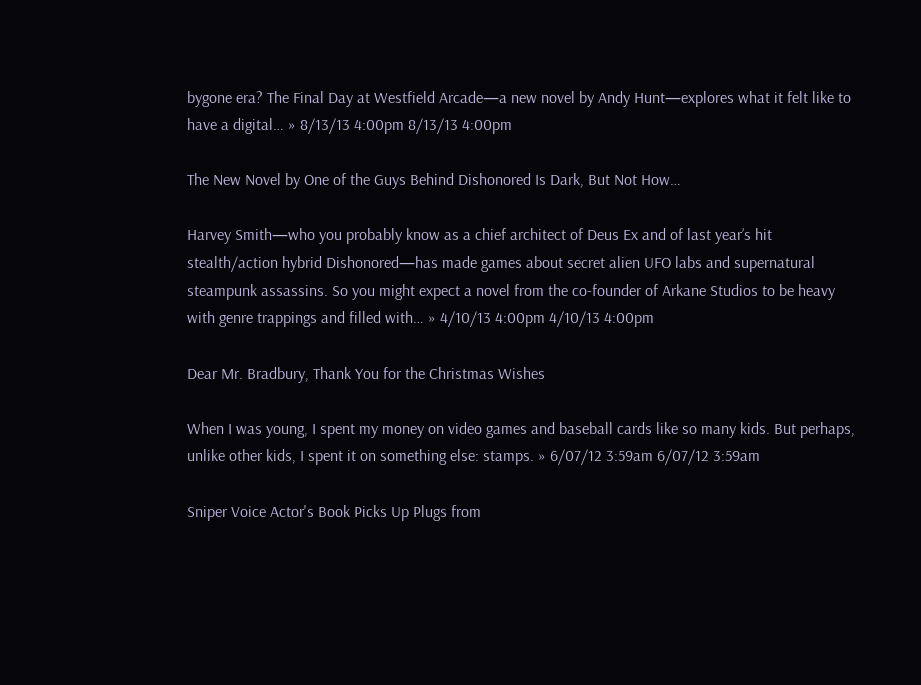bygone era? The Final Day at Westfield Arcade—a new novel by Andy Hunt—explores what it felt like to have a digital… » 8/13/13 4:00pm 8/13/13 4:00pm

The New Novel by One of the Guys Behind Dishonored Is Dark, But Not How…

Harvey Smith—who you probably know as a chief architect of Deus Ex and of last year’s hit stealth/action hybrid Dishonored—has made games about secret alien UFO labs and supernatural steampunk assassins. So you might expect a novel from the co-founder of Arkane Studios to be heavy with genre trappings and filled with… » 4/10/13 4:00pm 4/10/13 4:00pm

Dear Mr. Bradbury, Thank You for the Christmas Wishes

When I was young, I spent my money on video games and baseball cards like so many kids. But perhaps, unlike other kids, I spent it on something else: stamps. » 6/07/12 3:59am 6/07/12 3:59am

Sniper Voice Actor's Book Picks Up Plugs from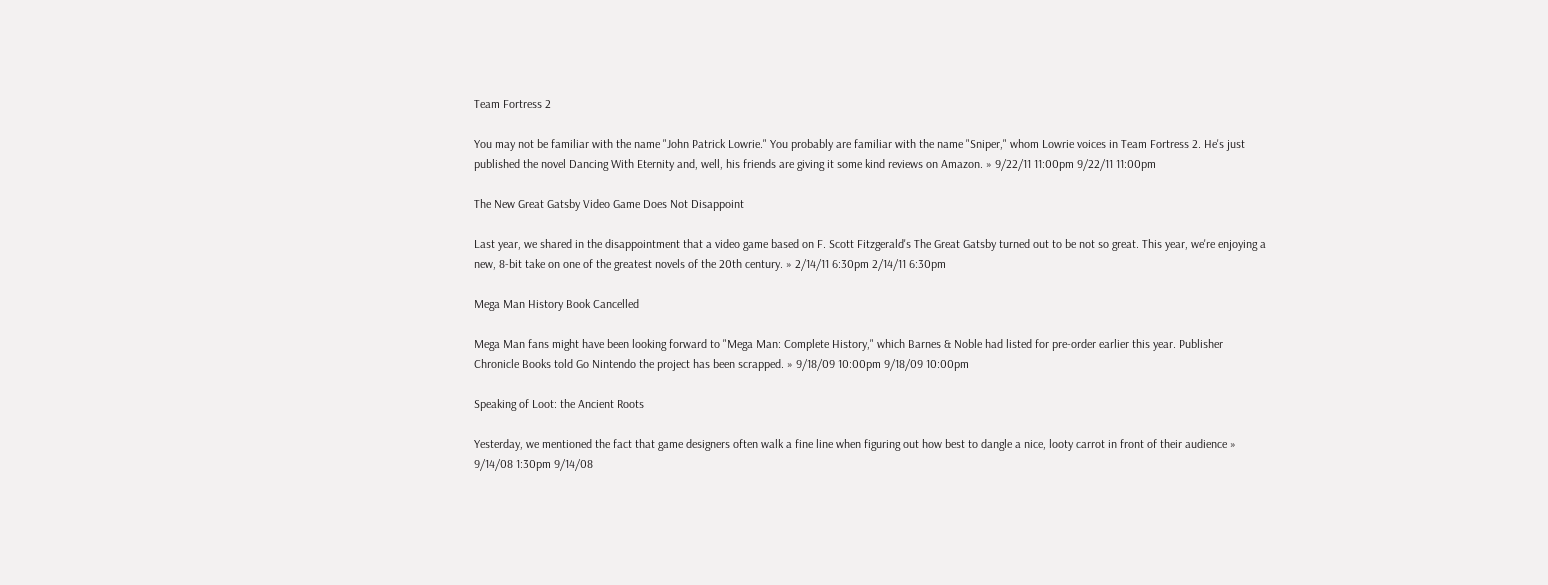Team Fortress 2

You may not be familiar with the name "John Patrick Lowrie." You probably are familiar with the name "Sniper," whom Lowrie voices in Team Fortress 2. He's just published the novel Dancing With Eternity and, well, his friends are giving it some kind reviews on Amazon. » 9/22/11 11:00pm 9/22/11 11:00pm

The New Great Gatsby Video Game Does Not Disappoint

Last year, we shared in the disappointment that a video game based on F. Scott Fitzgerald's The Great Gatsby turned out to be not so great. This year, we're enjoying a new, 8-bit take on one of the greatest novels of the 20th century. » 2/14/11 6:30pm 2/14/11 6:30pm

Mega Man History Book Cancelled

Mega Man fans might have been looking forward to "Mega Man: Complete History," which Barnes & Noble had listed for pre-order earlier this year. Publisher Chronicle Books told Go Nintendo the project has been scrapped. » 9/18/09 10:00pm 9/18/09 10:00pm

Speaking of Loot: the Ancient Roots

Yesterday, we mentioned the fact that game designers often walk a fine line when figuring out how best to dangle a nice, looty carrot in front of their audience » 9/14/08 1:30pm 9/14/08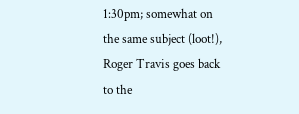1:30pm; somewhat on the same subject (loot!), Roger Travis goes back to the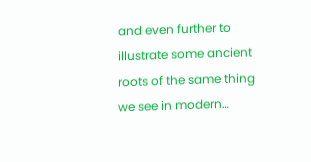and even further to illustrate some ancient roots of the same thing we see in modern…